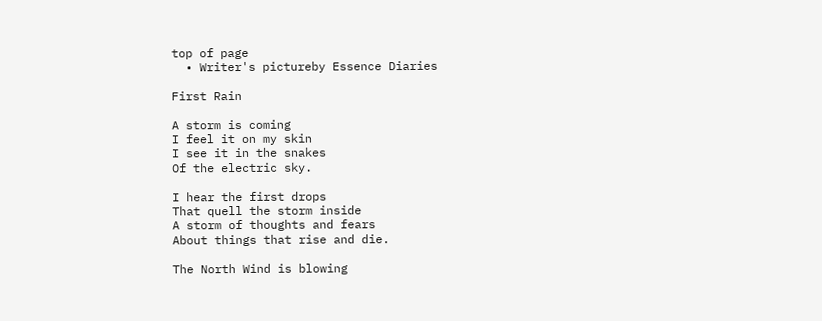top of page
  • Writer's pictureby Essence Diaries

First Rain

A storm is coming
I feel it on my skin
I see it in the snakes
Of the electric sky.

I hear the first drops
That quell the storm inside
A storm of thoughts and fears
About things that rise and die.

The North Wind is blowing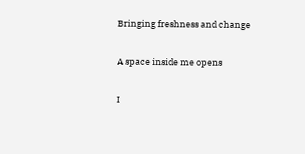Bringing freshness and change

A space inside me opens

I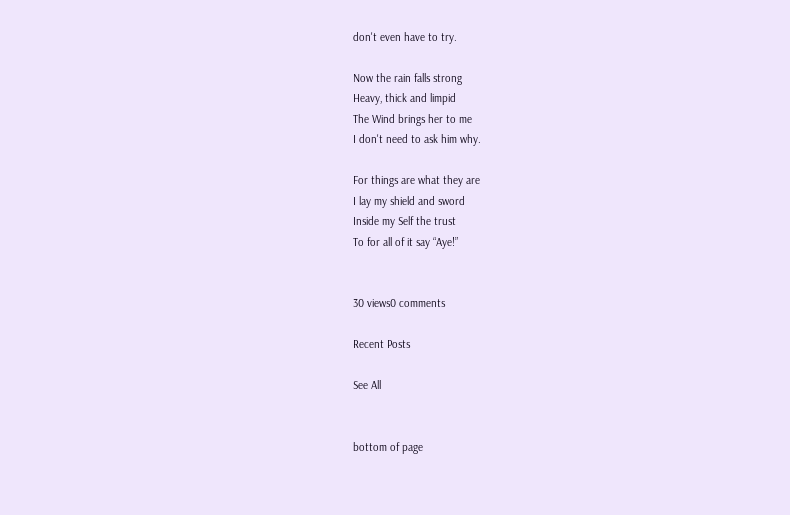don't even have to try.

Now the rain falls strong
Heavy, thick and limpid
The Wind brings her to me
I don't need to ask him why.

For things are what they are
I lay my shield and sword
Inside my Self the trust
To for all of it say “Aye!”


30 views0 comments

Recent Posts

See All


bottom of page